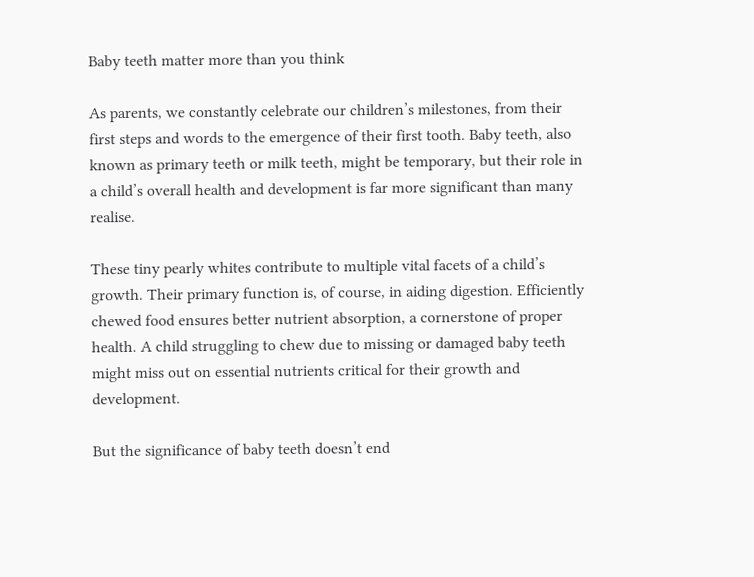Baby teeth matter more than you think

As parents, we constantly celebrate our children’s milestones, from their first steps and words to the emergence of their first tooth. Baby teeth, also known as primary teeth or milk teeth, might be temporary, but their role in a child’s overall health and development is far more significant than many realise.

These tiny pearly whites contribute to multiple vital facets of a child’s growth. Their primary function is, of course, in aiding digestion. Efficiently chewed food ensures better nutrient absorption, a cornerstone of proper health. A child struggling to chew due to missing or damaged baby teeth might miss out on essential nutrients critical for their growth and development.

But the significance of baby teeth doesn’t end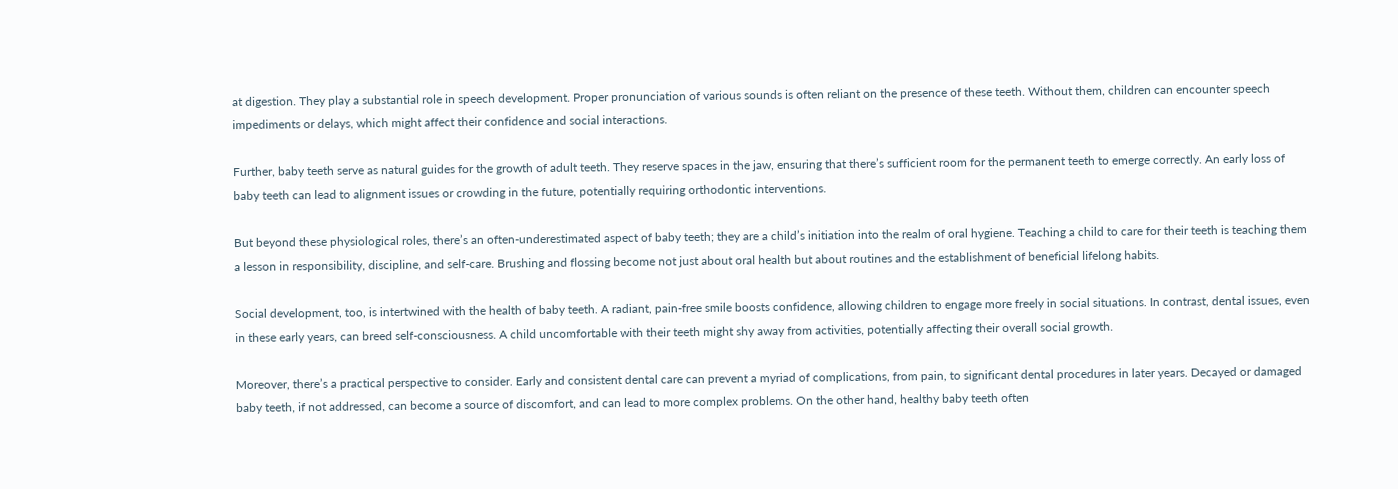at digestion. They play a substantial role in speech development. Proper pronunciation of various sounds is often reliant on the presence of these teeth. Without them, children can encounter speech impediments or delays, which might affect their confidence and social interactions.

Further, baby teeth serve as natural guides for the growth of adult teeth. They reserve spaces in the jaw, ensuring that there’s sufficient room for the permanent teeth to emerge correctly. An early loss of baby teeth can lead to alignment issues or crowding in the future, potentially requiring orthodontic interventions.

But beyond these physiological roles, there’s an often-underestimated aspect of baby teeth; they are a child’s initiation into the realm of oral hygiene. Teaching a child to care for their teeth is teaching them a lesson in responsibility, discipline, and self-care. Brushing and flossing become not just about oral health but about routines and the establishment of beneficial lifelong habits.

Social development, too, is intertwined with the health of baby teeth. A radiant, pain-free smile boosts confidence, allowing children to engage more freely in social situations. In contrast, dental issues, even in these early years, can breed self-consciousness. A child uncomfortable with their teeth might shy away from activities, potentially affecting their overall social growth.

Moreover, there’s a practical perspective to consider. Early and consistent dental care can prevent a myriad of complications, from pain, to significant dental procedures in later years. Decayed or damaged baby teeth, if not addressed, can become a source of discomfort, and can lead to more complex problems. On the other hand, healthy baby teeth often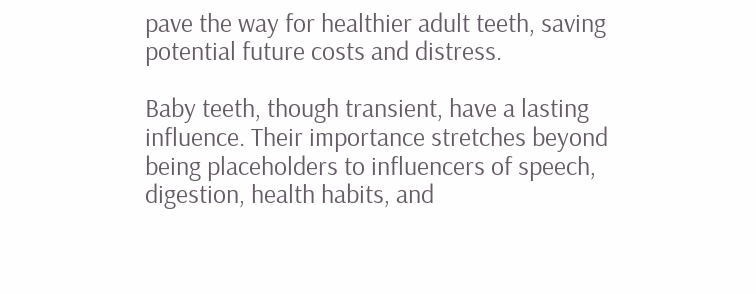pave the way for healthier adult teeth, saving potential future costs and distress.

Baby teeth, though transient, have a lasting influence. Their importance stretches beyond being placeholders to influencers of speech, digestion, health habits, and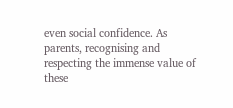even social confidence. As parents, recognising and respecting the immense value of these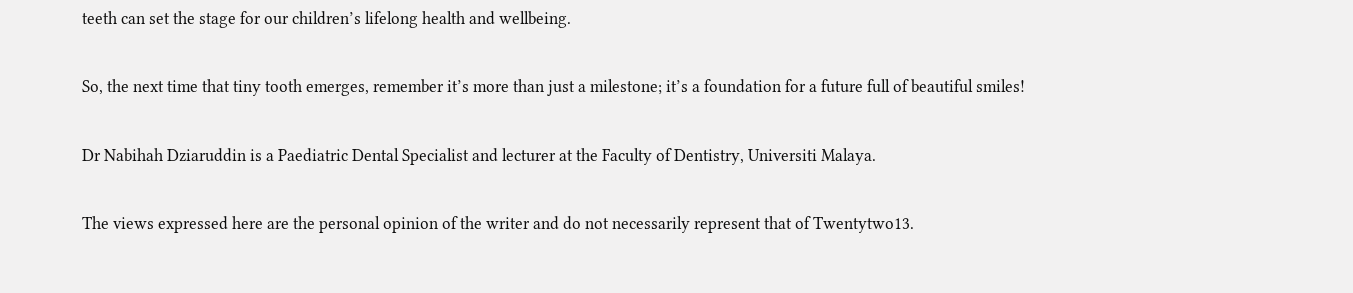teeth can set the stage for our children’s lifelong health and wellbeing.

So, the next time that tiny tooth emerges, remember it’s more than just a milestone; it’s a foundation for a future full of beautiful smiles!

Dr Nabihah Dziaruddin is a Paediatric Dental Specialist and lecturer at the Faculty of Dentistry, Universiti Malaya.

The views expressed here are the personal opinion of the writer and do not necessarily represent that of Twentytwo13.